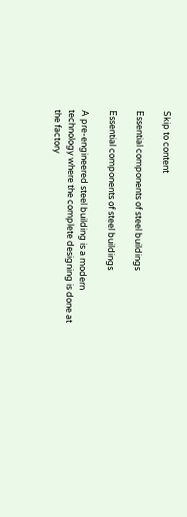Skip to content

Essential components of steel buildings

Essential components of steel buildings

A pre-engineered steel building is a modern technology where the complete designing is done at the factory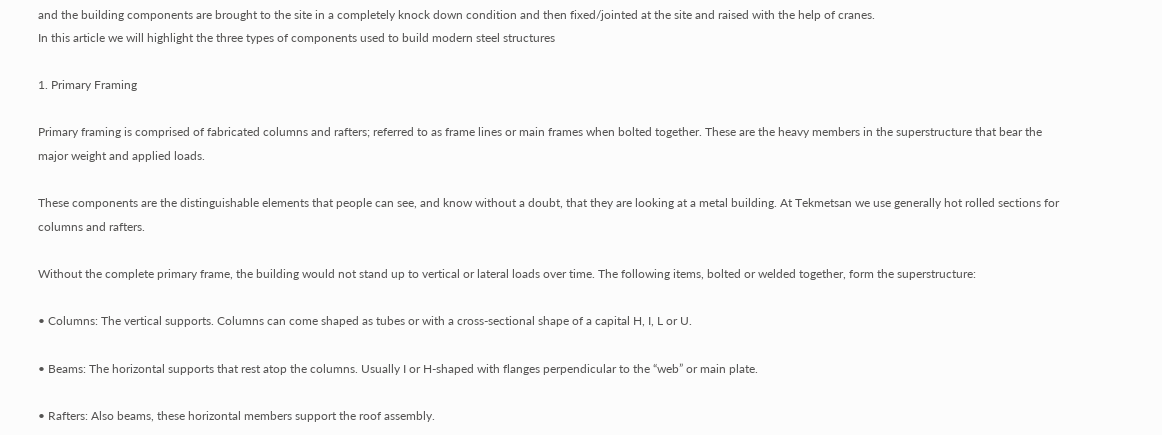and the building components are brought to the site in a completely knock down condition and then fixed/jointed at the site and raised with the help of cranes.
In this article we will highlight the three types of components used to build modern steel structures

1. Primary Framing

Primary framing is comprised of fabricated columns and rafters; referred to as frame lines or main frames when bolted together. These are the heavy members in the superstructure that bear the major weight and applied loads.

These components are the distinguishable elements that people can see, and know without a doubt, that they are looking at a metal building. At Tekmetsan we use generally hot rolled sections for columns and rafters.

Without the complete primary frame, the building would not stand up to vertical or lateral loads over time. The following items, bolted or welded together, form the superstructure:

• Columns: The vertical supports. Columns can come shaped as tubes or with a cross-sectional shape of a capital H, I, L or U.

• Beams: The horizontal supports that rest atop the columns. Usually I or H-shaped with flanges perpendicular to the “web” or main plate.

• Rafters: Also beams, these horizontal members support the roof assembly.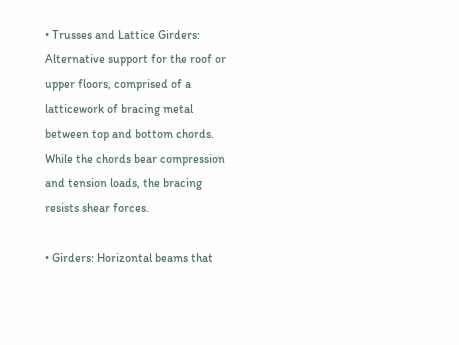• Trusses and Lattice Girders: Alternative support for the roof or upper floors, comprised of a latticework of bracing metal between top and bottom chords. While the chords bear compression and tension loads, the bracing resists shear forces.

• Girders: Horizontal beams that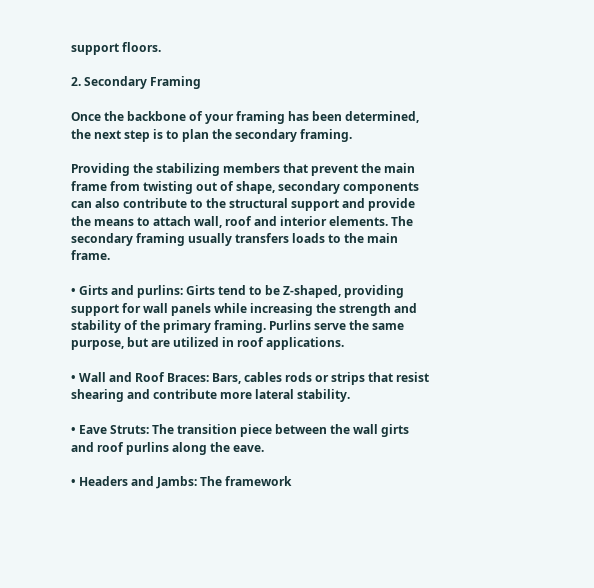support floors.

2. Secondary Framing

Once the backbone of your framing has been determined, the next step is to plan the secondary framing.

Providing the stabilizing members that prevent the main frame from twisting out of shape, secondary components can also contribute to the structural support and provide the means to attach wall, roof and interior elements. The secondary framing usually transfers loads to the main frame.

• Girts and purlins: Girts tend to be Z-shaped, providing support for wall panels while increasing the strength and stability of the primary framing. Purlins serve the same purpose, but are utilized in roof applications.

• Wall and Roof Braces: Bars, cables rods or strips that resist shearing and contribute more lateral stability.

• Eave Struts: The transition piece between the wall girts and roof purlins along the eave.

• Headers and Jambs: The framework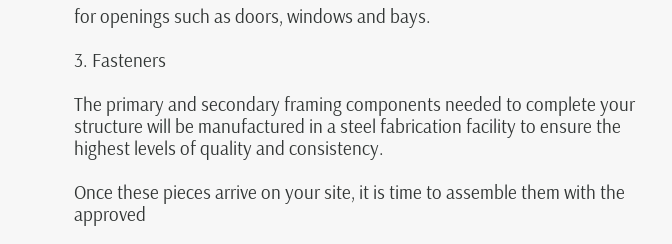for openings such as doors, windows and bays.

3. Fasteners

The primary and secondary framing components needed to complete your structure will be manufactured in a steel fabrication facility to ensure the highest levels of quality and consistency.

Once these pieces arrive on your site, it is time to assemble them with the approved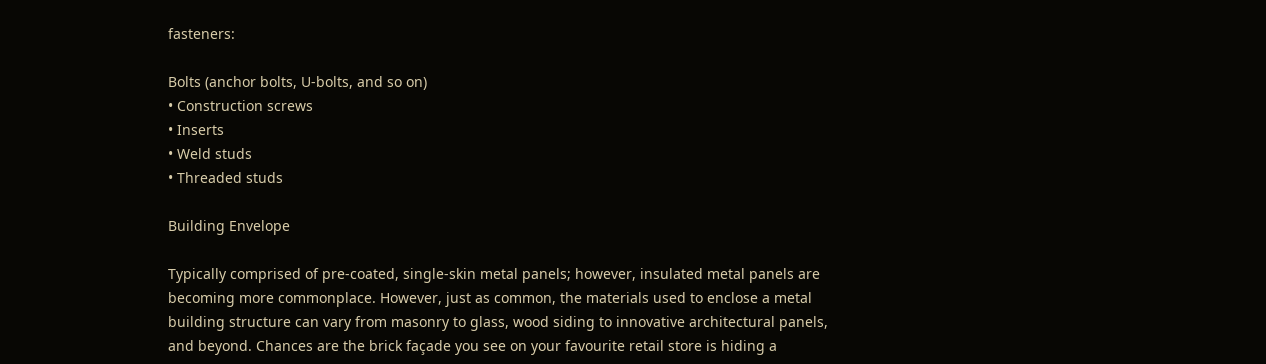fasteners:

Bolts (anchor bolts, U-bolts, and so on)
• Construction screws
• Inserts
• Weld studs
• Threaded studs

Building Envelope

Typically comprised of pre-coated, single-skin metal panels; however, insulated metal panels are becoming more commonplace. However, just as common, the materials used to enclose a metal building structure can vary from masonry to glass, wood siding to innovative architectural panels, and beyond. Chances are the brick façade you see on your favourite retail store is hiding a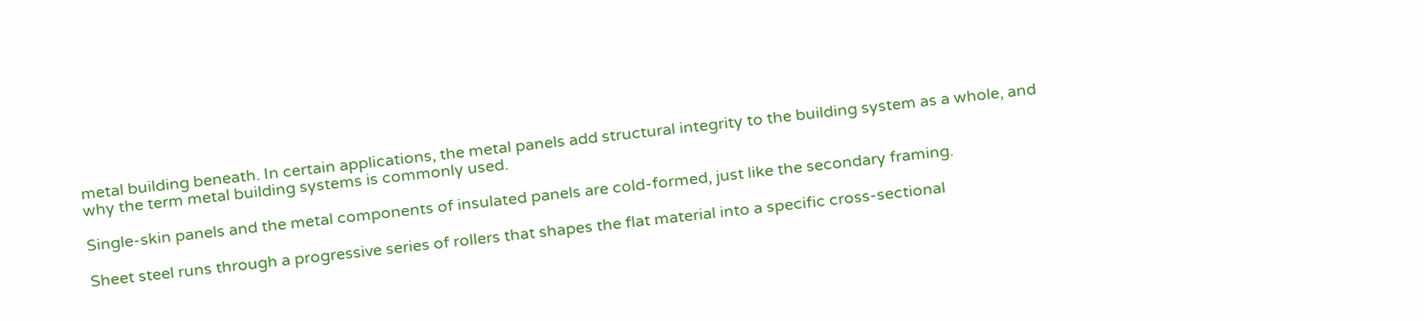metal building beneath. In certain applications, the metal panels add structural integrity to the building system as a whole, and why the term metal building systems is commonly used.

Single-skin panels and the metal components of insulated panels are cold-formed, just like the secondary framing.

Sheet steel runs through a progressive series of rollers that shapes the flat material into a specific cross-sectional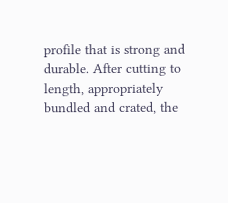profile that is strong and durable. After cutting to length, appropriately bundled and crated, the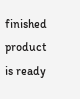finished product is ready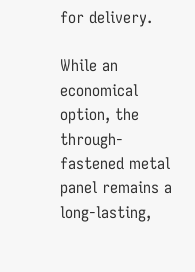for delivery.

While an economical option, the through-fastened metal panel remains a long-lasting,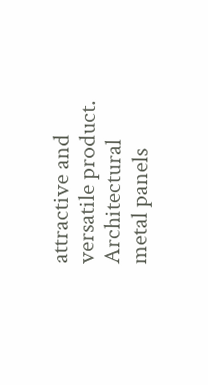attractive and versatile product. Architectural metal panels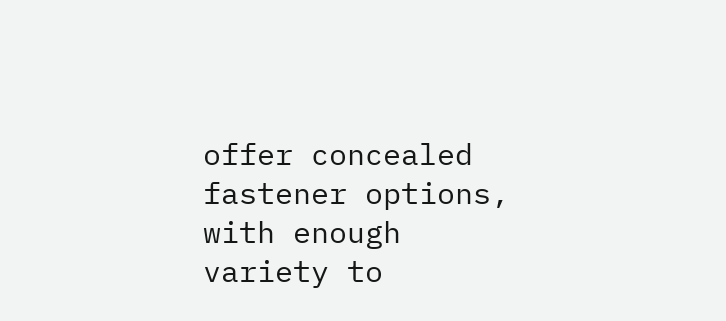offer concealed fastener options, with enough variety to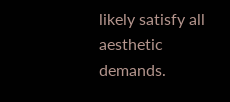likely satisfy all aesthetic demands.